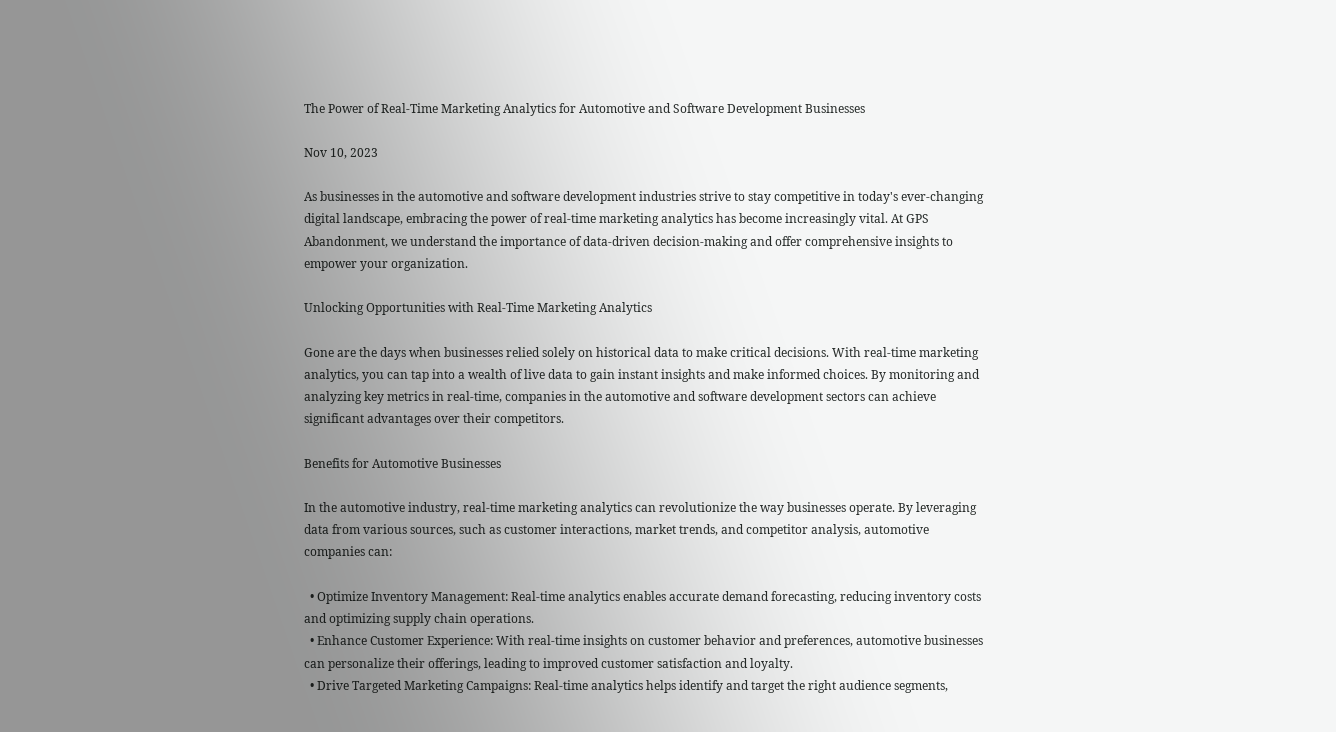The Power of Real-Time Marketing Analytics for Automotive and Software Development Businesses

Nov 10, 2023

As businesses in the automotive and software development industries strive to stay competitive in today's ever-changing digital landscape, embracing the power of real-time marketing analytics has become increasingly vital. At GPS Abandonment, we understand the importance of data-driven decision-making and offer comprehensive insights to empower your organization.

Unlocking Opportunities with Real-Time Marketing Analytics

Gone are the days when businesses relied solely on historical data to make critical decisions. With real-time marketing analytics, you can tap into a wealth of live data to gain instant insights and make informed choices. By monitoring and analyzing key metrics in real-time, companies in the automotive and software development sectors can achieve significant advantages over their competitors.

Benefits for Automotive Businesses

In the automotive industry, real-time marketing analytics can revolutionize the way businesses operate. By leveraging data from various sources, such as customer interactions, market trends, and competitor analysis, automotive companies can:

  • Optimize Inventory Management: Real-time analytics enables accurate demand forecasting, reducing inventory costs and optimizing supply chain operations.
  • Enhance Customer Experience: With real-time insights on customer behavior and preferences, automotive businesses can personalize their offerings, leading to improved customer satisfaction and loyalty.
  • Drive Targeted Marketing Campaigns: Real-time analytics helps identify and target the right audience segments,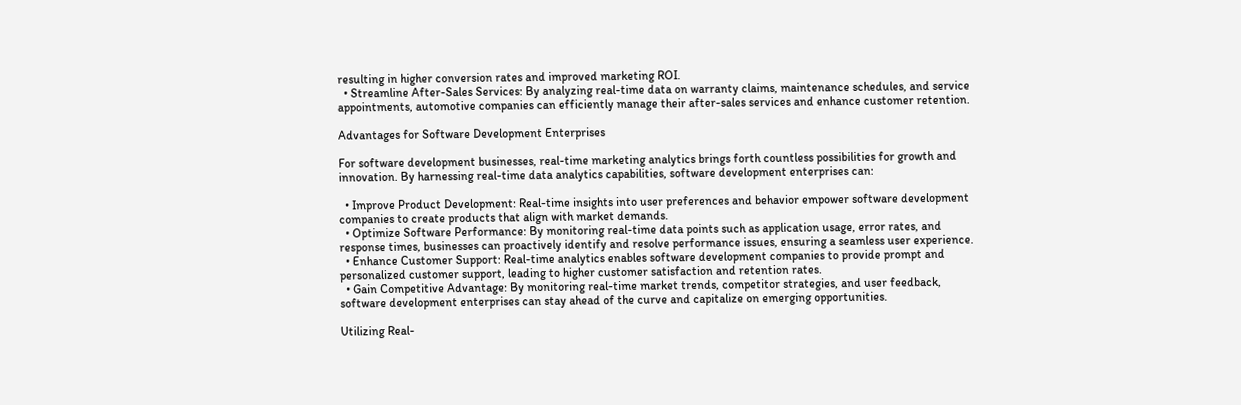resulting in higher conversion rates and improved marketing ROI.
  • Streamline After-Sales Services: By analyzing real-time data on warranty claims, maintenance schedules, and service appointments, automotive companies can efficiently manage their after-sales services and enhance customer retention.

Advantages for Software Development Enterprises

For software development businesses, real-time marketing analytics brings forth countless possibilities for growth and innovation. By harnessing real-time data analytics capabilities, software development enterprises can:

  • Improve Product Development: Real-time insights into user preferences and behavior empower software development companies to create products that align with market demands.
  • Optimize Software Performance: By monitoring real-time data points such as application usage, error rates, and response times, businesses can proactively identify and resolve performance issues, ensuring a seamless user experience.
  • Enhance Customer Support: Real-time analytics enables software development companies to provide prompt and personalized customer support, leading to higher customer satisfaction and retention rates.
  • Gain Competitive Advantage: By monitoring real-time market trends, competitor strategies, and user feedback, software development enterprises can stay ahead of the curve and capitalize on emerging opportunities.

Utilizing Real-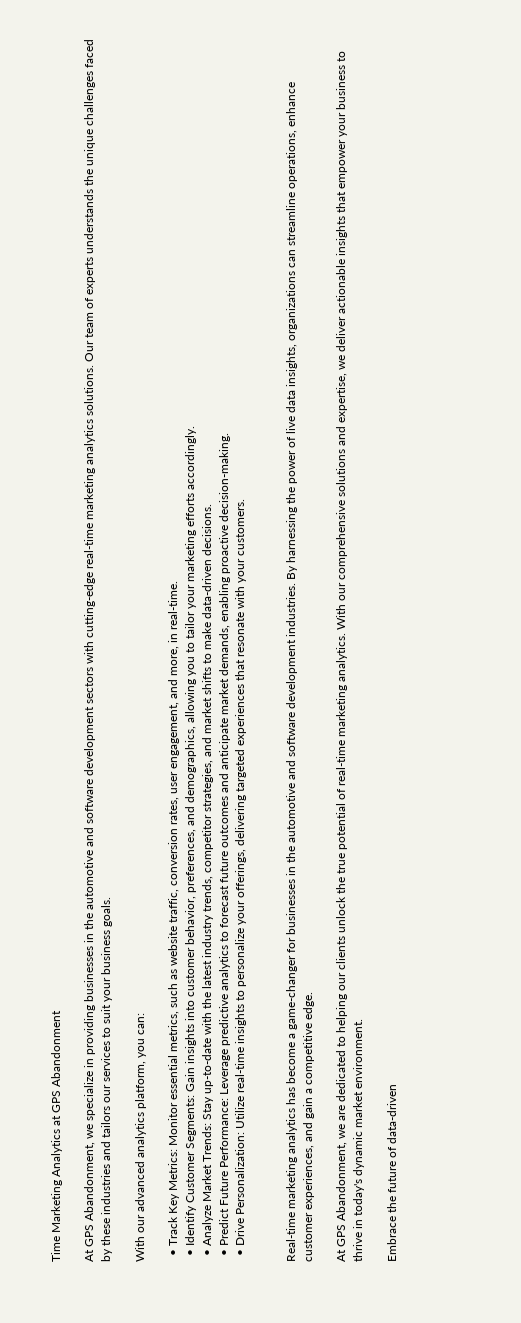Time Marketing Analytics at GPS Abandonment

At GPS Abandonment, we specialize in providing businesses in the automotive and software development sectors with cutting-edge real-time marketing analytics solutions. Our team of experts understands the unique challenges faced by these industries and tailors our services to suit your business goals.

With our advanced analytics platform, you can:

  • Track Key Metrics: Monitor essential metrics, such as website traffic, conversion rates, user engagement, and more, in real-time.
  • Identify Customer Segments: Gain insights into customer behavior, preferences, and demographics, allowing you to tailor your marketing efforts accordingly.
  • Analyze Market Trends: Stay up-to-date with the latest industry trends, competitor strategies, and market shifts to make data-driven decisions.
  • Predict Future Performance: Leverage predictive analytics to forecast future outcomes and anticipate market demands, enabling proactive decision-making.
  • Drive Personalization: Utilize real-time insights to personalize your offerings, delivering targeted experiences that resonate with your customers.


Real-time marketing analytics has become a game-changer for businesses in the automotive and software development industries. By harnessing the power of live data insights, organizations can streamline operations, enhance customer experiences, and gain a competitive edge.

At GPS Abandonment, we are dedicated to helping our clients unlock the true potential of real-time marketing analytics. With our comprehensive solutions and expertise, we deliver actionable insights that empower your business to thrive in today's dynamic market environment.

Embrace the future of data-driven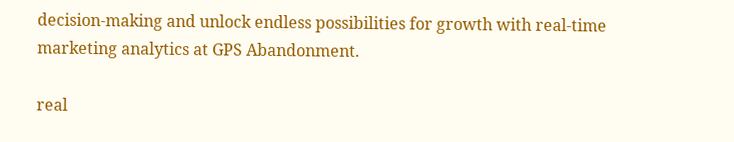decision-making and unlock endless possibilities for growth with real-time marketing analytics at GPS Abandonment.

real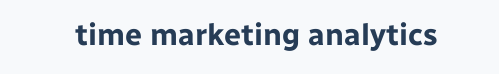time marketing analytics